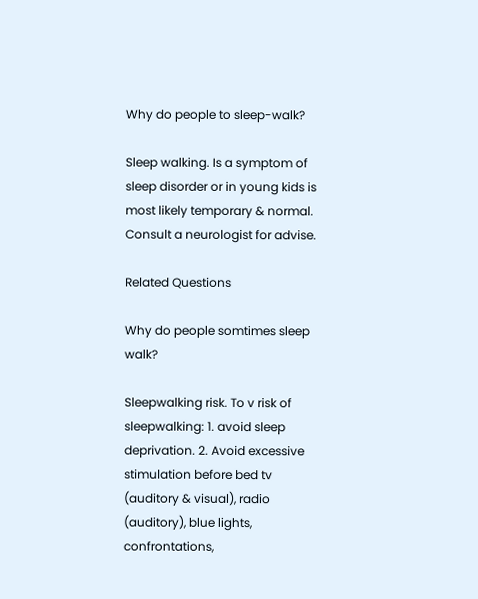Why do people to sleep-walk?

Sleep walking. Is a symptom of sleep disorder or in young kids is most likely temporary & normal. Consult a neurologist for advise.

Related Questions

Why do people somtimes sleep walk?

Sleepwalking risk. To v risk of sleepwalking: 1. avoid sleep deprivation. 2. Avoid excessive stimulation before bed tv (auditory & visual), radio (auditory), blue lights, confrontations,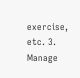exercise, etc. 3. Manage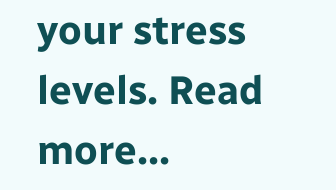your stress levels. Read more...